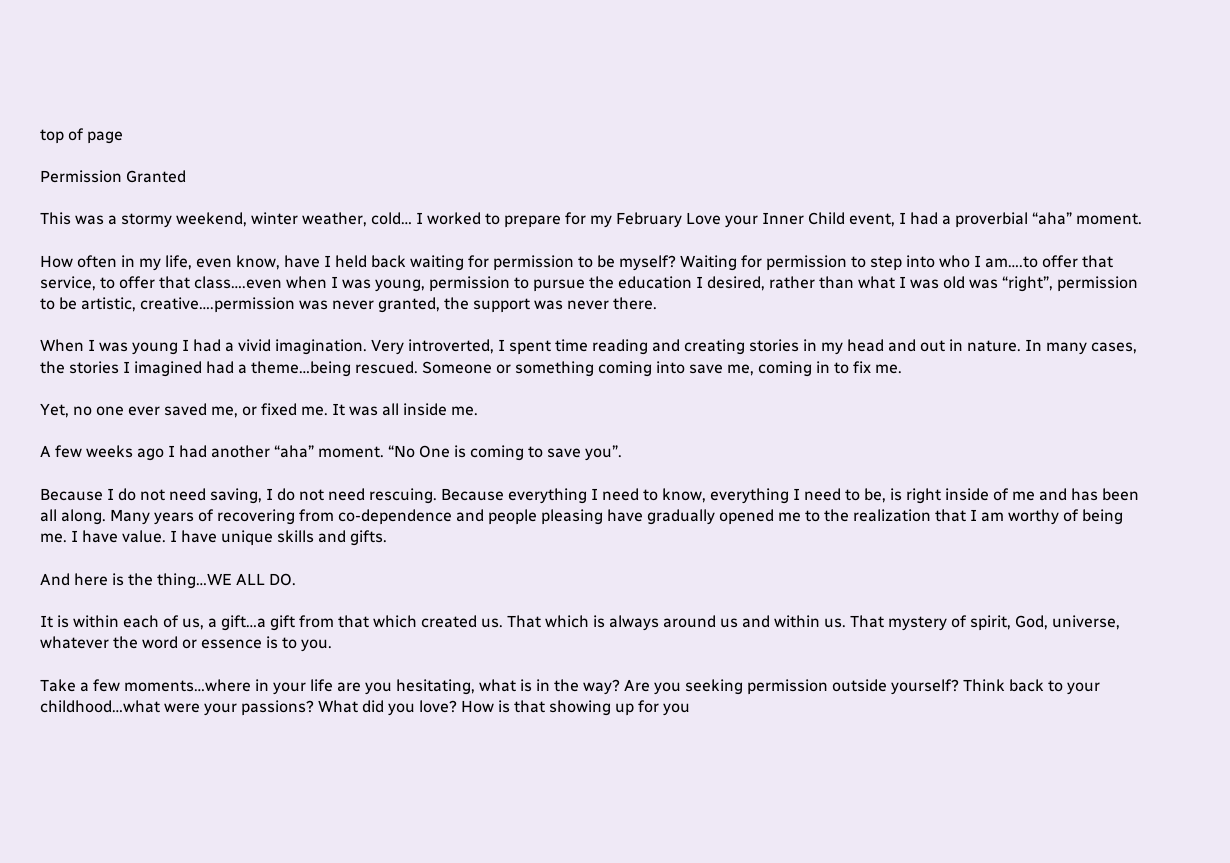top of page

Permission Granted

This was a stormy weekend, winter weather, cold… I worked to prepare for my February Love your Inner Child event, I had a proverbial “aha” moment.

How often in my life, even know, have I held back waiting for permission to be myself? Waiting for permission to step into who I am….to offer that service, to offer that class….even when I was young, permission to pursue the education I desired, rather than what I was old was “right”, permission to be artistic, creative….permission was never granted, the support was never there.

When I was young I had a vivid imagination. Very introverted, I spent time reading and creating stories in my head and out in nature. In many cases, the stories I imagined had a theme…being rescued. Someone or something coming into save me, coming in to fix me.

Yet, no one ever saved me, or fixed me. It was all inside me.

A few weeks ago I had another “aha” moment. “No One is coming to save you”.

Because I do not need saving, I do not need rescuing. Because everything I need to know, everything I need to be, is right inside of me and has been all along. Many years of recovering from co-dependence and people pleasing have gradually opened me to the realization that I am worthy of being me. I have value. I have unique skills and gifts.

And here is the thing…WE ALL DO.

It is within each of us, a gift…a gift from that which created us. That which is always around us and within us. That mystery of spirit, God, universe, whatever the word or essence is to you.

Take a few moments…where in your life are you hesitating, what is in the way? Are you seeking permission outside yourself? Think back to your childhood…what were your passions? What did you love? How is that showing up for you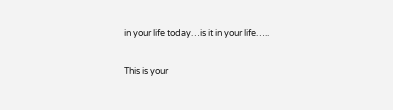in your life today…is it in your life…..

This is your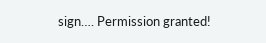sign…. Permission granted!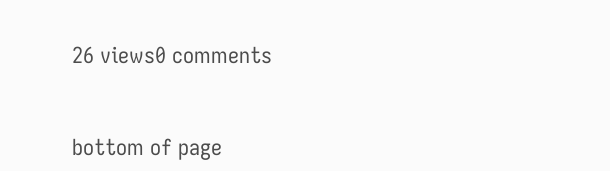26 views0 comments


bottom of page